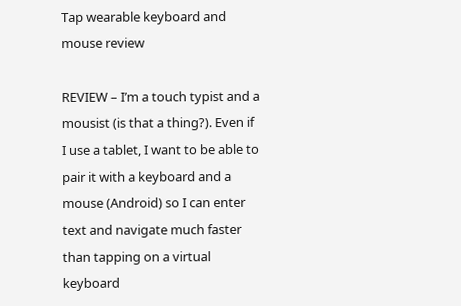Tap wearable keyboard and mouse review

REVIEW – I’m a touch typist and a mousist (is that a thing?). Even if I use a tablet, I want to be able to pair it with a keyboard and a mouse (Android) so I can enter text and navigate much faster than tapping on a virtual keyboard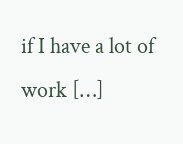if I have a lot of work […]